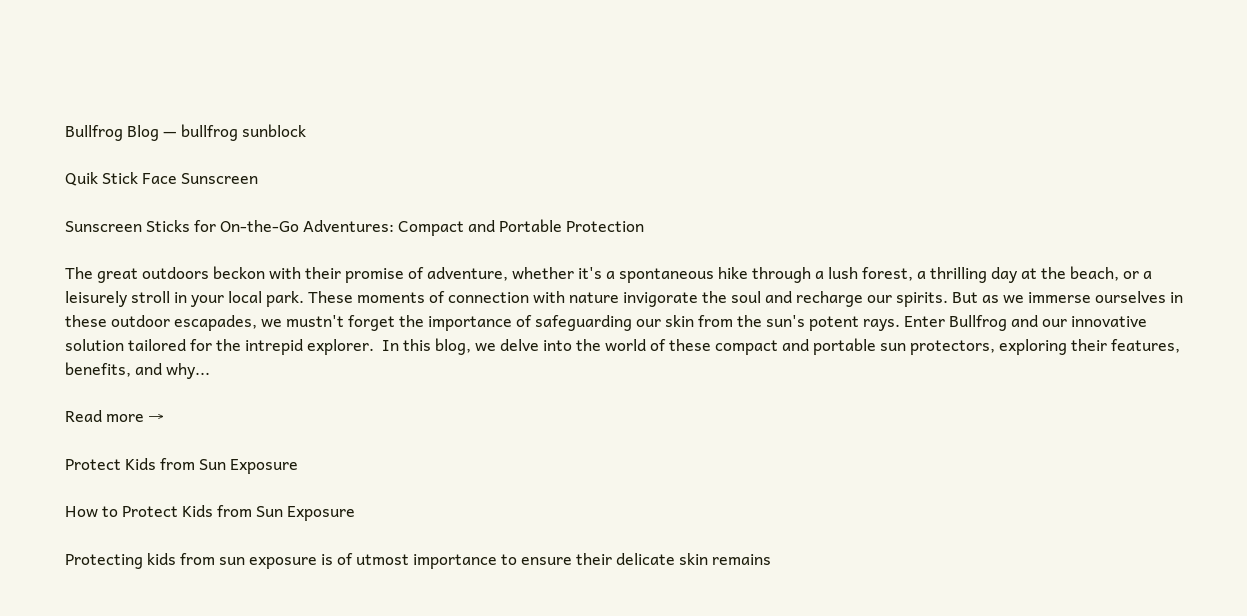Bullfrog Blog — bullfrog sunblock

Quik Stick Face Sunscreen

Sunscreen Sticks for On-the-Go Adventures: Compact and Portable Protection

The great outdoors beckon with their promise of adventure, whether it's a spontaneous hike through a lush forest, a thrilling day at the beach, or a leisurely stroll in your local park. These moments of connection with nature invigorate the soul and recharge our spirits. But as we immerse ourselves in these outdoor escapades, we mustn't forget the importance of safeguarding our skin from the sun's potent rays. Enter Bullfrog and our innovative solution tailored for the intrepid explorer.  In this blog, we delve into the world of these compact and portable sun protectors, exploring their features, benefits, and why...

Read more →

Protect Kids from Sun Exposure

How to Protect Kids from Sun Exposure

Protecting kids from sun exposure is of utmost importance to ensure their delicate skin remains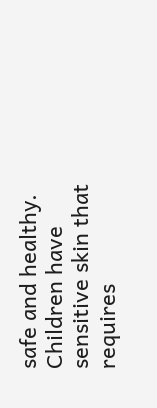safe and healthy. Children have sensitive skin that requires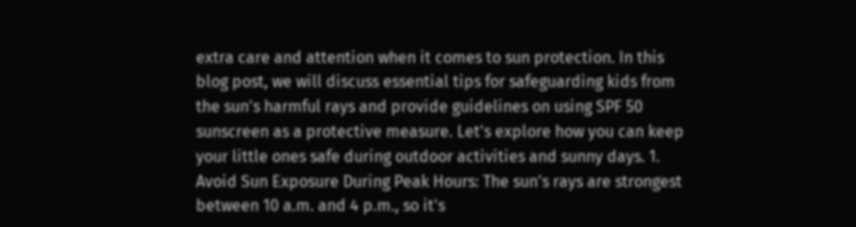extra care and attention when it comes to sun protection. In this blog post, we will discuss essential tips for safeguarding kids from the sun's harmful rays and provide guidelines on using SPF 50 sunscreen as a protective measure. Let's explore how you can keep your little ones safe during outdoor activities and sunny days. 1. Avoid Sun Exposure During Peak Hours: The sun's rays are strongest between 10 a.m. and 4 p.m., so it's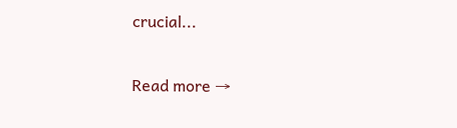crucial...

Read more →